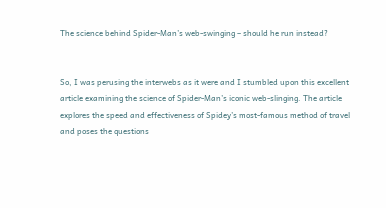The science behind Spider-Man’s web-swinging – should he run instead?


So, I was perusing the interwebs as it were and I stumbled upon this excellent article examining the science of Spider-Man’s iconic web-slinging. The article explores the speed and effectiveness of Spidey’s most-famous method of travel and poses the questions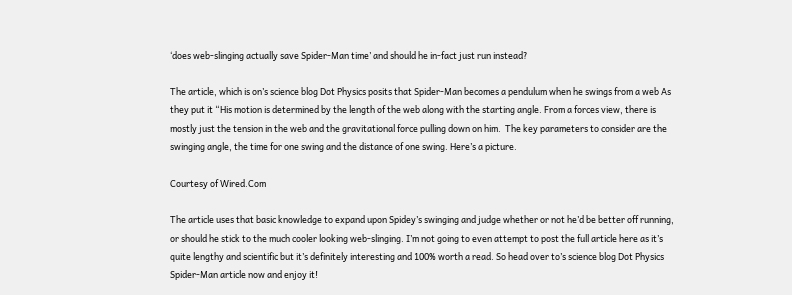‘does web-slinging actually save Spider-Man time’ and should he in-fact just run instead?

The article, which is on’s science blog Dot Physics posits that Spider-Man becomes a pendulum when he swings from a web As they put it “His motion is determined by the length of the web along with the starting angle. From a forces view, there is mostly just the tension in the web and the gravitational force pulling down on him.  The key parameters to consider are the swinging angle, the time for one swing and the distance of one swing. Here’s a picture.

Courtesy of Wired.Com

The article uses that basic knowledge to expand upon Spidey’s swinging and judge whether or not he’d be better off running, or should he stick to the much cooler looking web-slinging. I’m not going to even attempt to post the full article here as it’s quite lengthy and scientific but it’s definitely interesting and 100% worth a read. So head over to’s science blog Dot Physics Spider-Man article now and enjoy it!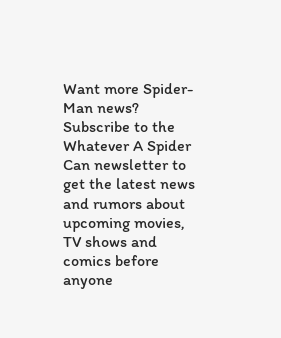Want more Spider-Man news? Subscribe to the Whatever A Spider Can newsletter to get the latest news and rumors about upcoming movies, TV shows and comics before anyone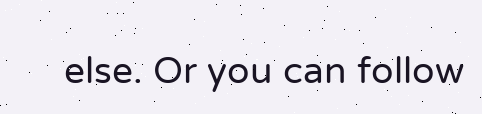else. Or you can follow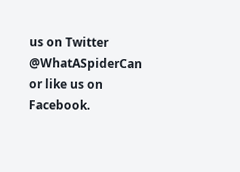us on Twitter @WhatASpiderCan or like us on Facebook.